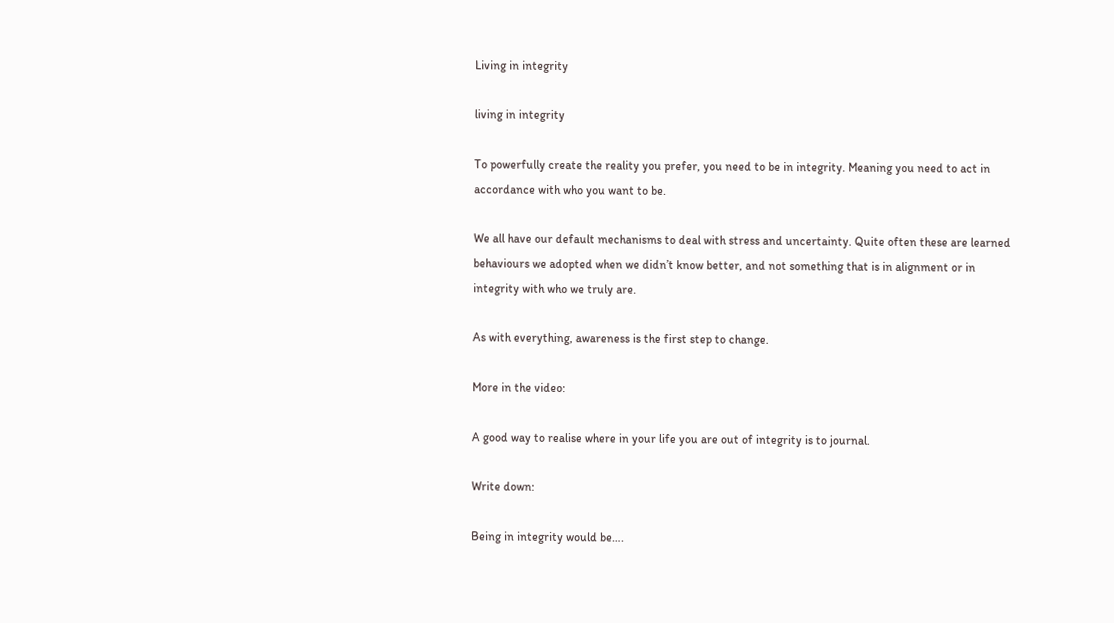Living in integrity

living in integrity

To powerfully create the reality you prefer, you need to be in integrity. Meaning you need to act in accordance with who you want to be.

We all have our default mechanisms to deal with stress and uncertainty. Quite often these are learned behaviours we adopted when we didn’t know better, and not something that is in alignment or in integrity with who we truly are.

As with everything, awareness is the first step to change.

More in the video:

A good way to realise where in your life you are out of integrity is to journal.

Write down:

Being in integrity would be….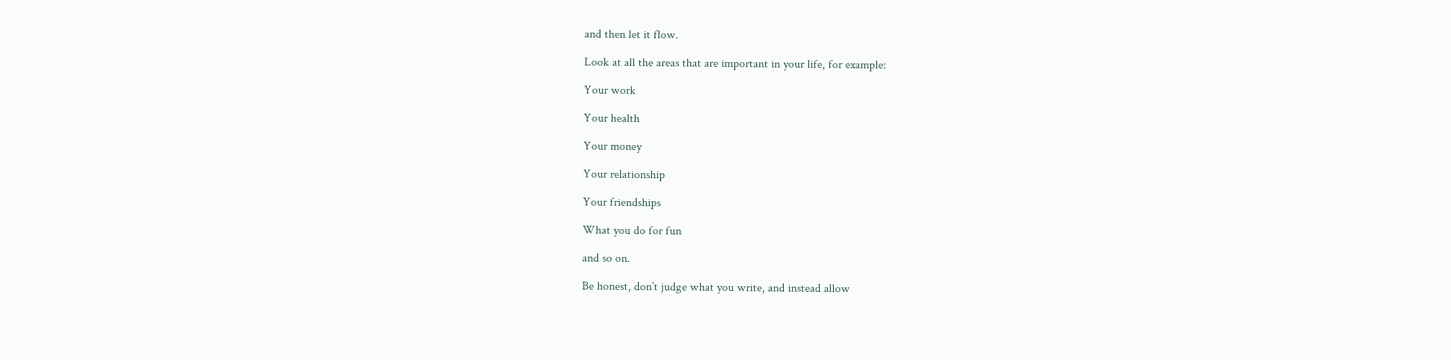and then let it flow.

Look at all the areas that are important in your life, for example:

Your work

Your health

Your money

Your relationship

Your friendships

What you do for fun

and so on.

Be honest, don’t judge what you write, and instead allow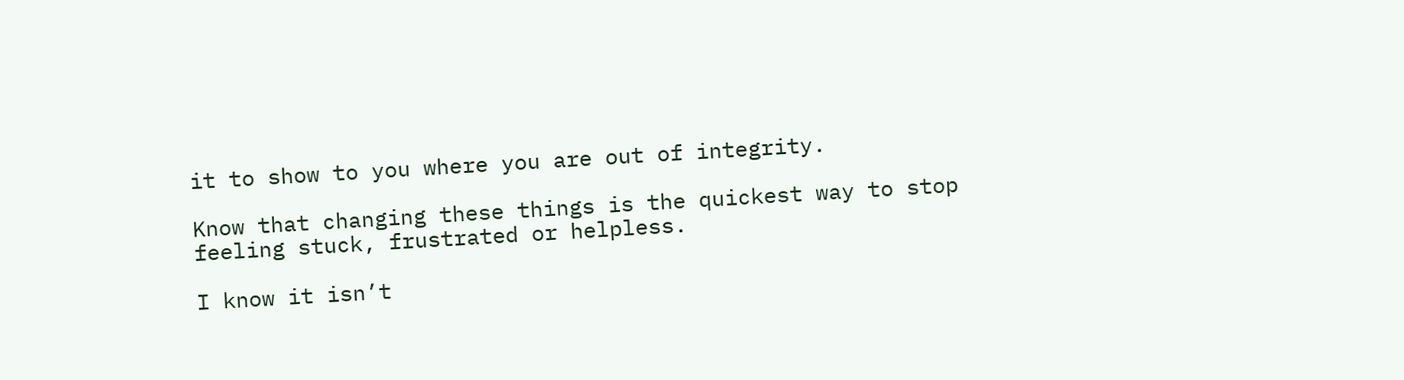it to show to you where you are out of integrity.

Know that changing these things is the quickest way to stop feeling stuck, frustrated or helpless.

I know it isn’t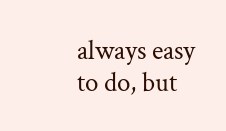always easy to do, but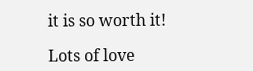it is so worth it!

Lots of love